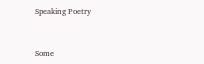Speaking Poetry


Some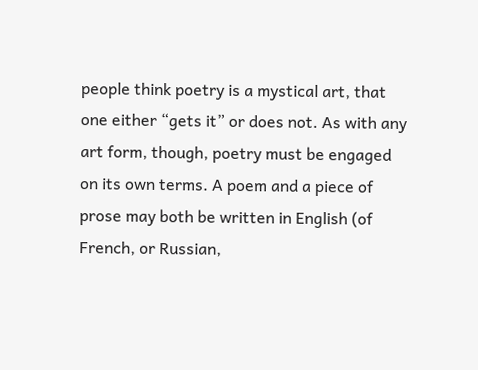people think poetry is a mystical art, that one either “gets it” or does not. As with any art form, though, poetry must be engaged on its own terms. A poem and a piece of prose may both be written in English (of French, or Russian,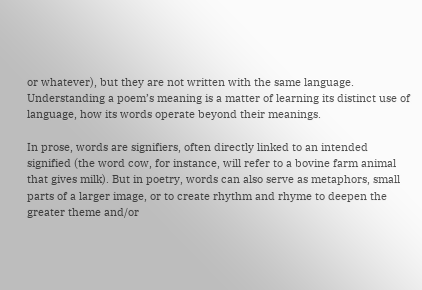or whatever), but they are not written with the same language. Understanding a poem’s meaning is a matter of learning its distinct use of language, how its words operate beyond their meanings.

In prose, words are signifiers, often directly linked to an intended signified (the word cow, for instance, will refer to a bovine farm animal that gives milk). But in poetry, words can also serve as metaphors, small parts of a larger image, or to create rhythm and rhyme to deepen the greater theme and/or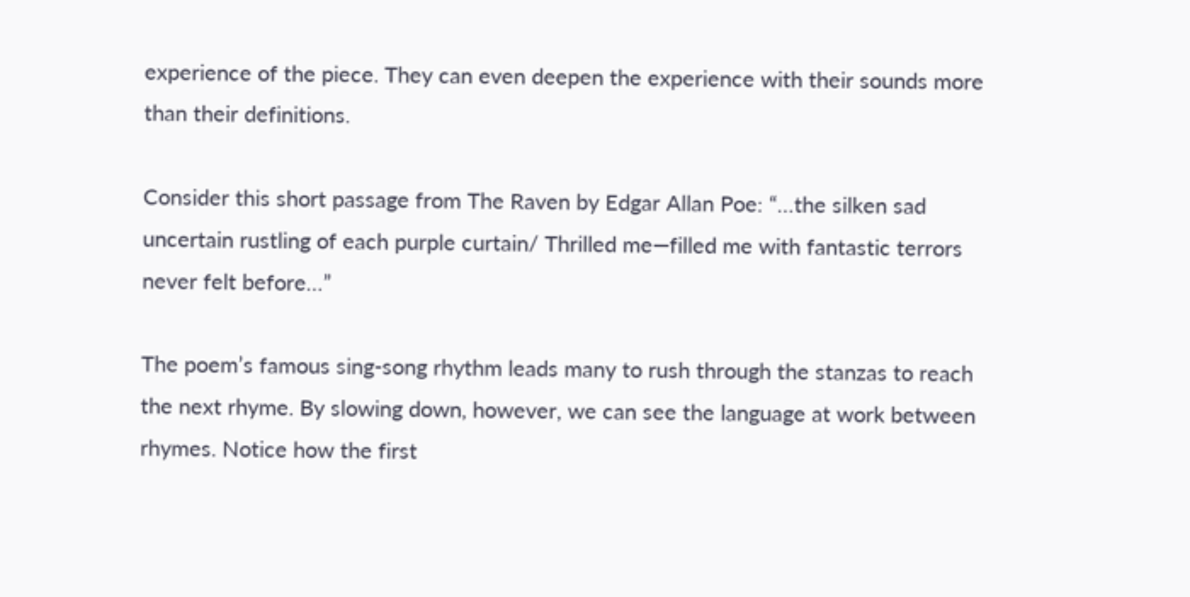experience of the piece. They can even deepen the experience with their sounds more than their definitions.

Consider this short passage from The Raven by Edgar Allan Poe: “…the silken sad uncertain rustling of each purple curtain/ Thrilled me—filled me with fantastic terrors never felt before…”

The poem’s famous sing-song rhythm leads many to rush through the stanzas to reach the next rhyme. By slowing down, however, we can see the language at work between rhymes. Notice how the first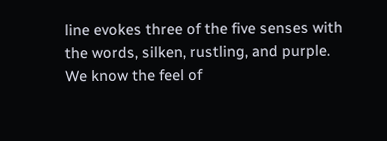line evokes three of the five senses with the words, silken, rustling, and purple. We know the feel of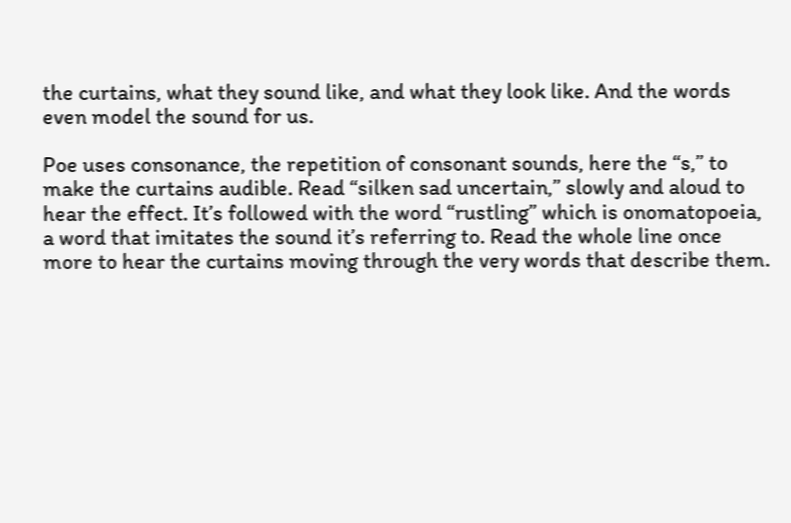the curtains, what they sound like, and what they look like. And the words even model the sound for us.

Poe uses consonance, the repetition of consonant sounds, here the “s,” to make the curtains audible. Read “silken sad uncertain,” slowly and aloud to hear the effect. It’s followed with the word “rustling” which is onomatopoeia, a word that imitates the sound it’s referring to. Read the whole line once more to hear the curtains moving through the very words that describe them.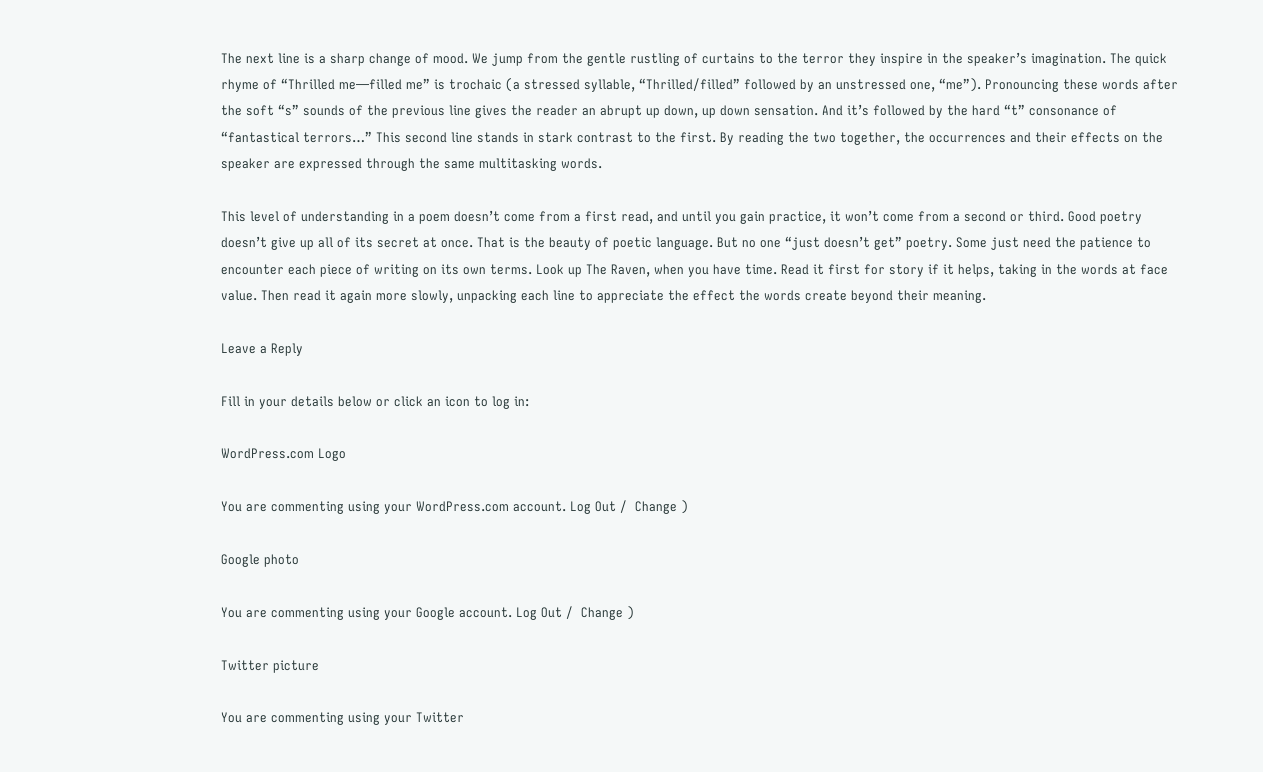The next line is a sharp change of mood. We jump from the gentle rustling of curtains to the terror they inspire in the speaker’s imagination. The quick rhyme of “Thrilled me—filled me” is trochaic (a stressed syllable, “Thrilled/filled” followed by an unstressed one, “me”). Pronouncing these words after the soft “s” sounds of the previous line gives the reader an abrupt up down, up down sensation. And it’s followed by the hard “t” consonance of “fantastical terrors…” This second line stands in stark contrast to the first. By reading the two together, the occurrences and their effects on the speaker are expressed through the same multitasking words.

This level of understanding in a poem doesn’t come from a first read, and until you gain practice, it won’t come from a second or third. Good poetry doesn’t give up all of its secret at once. That is the beauty of poetic language. But no one “just doesn’t get” poetry. Some just need the patience to encounter each piece of writing on its own terms. Look up The Raven, when you have time. Read it first for story if it helps, taking in the words at face value. Then read it again more slowly, unpacking each line to appreciate the effect the words create beyond their meaning.

Leave a Reply

Fill in your details below or click an icon to log in:

WordPress.com Logo

You are commenting using your WordPress.com account. Log Out /  Change )

Google photo

You are commenting using your Google account. Log Out /  Change )

Twitter picture

You are commenting using your Twitter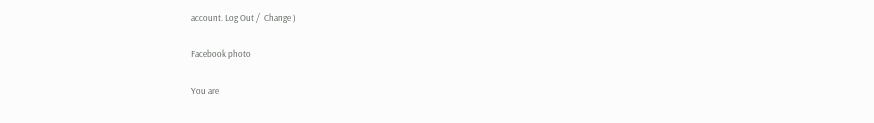account. Log Out /  Change )

Facebook photo

You are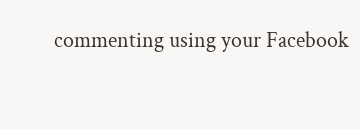commenting using your Facebook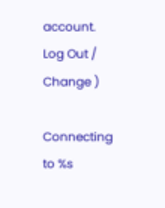account. Log Out /  Change )

Connecting to %s